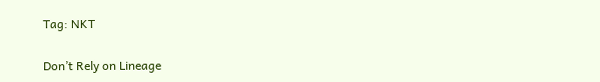Tag: NKT

Don’t Rely on Lineage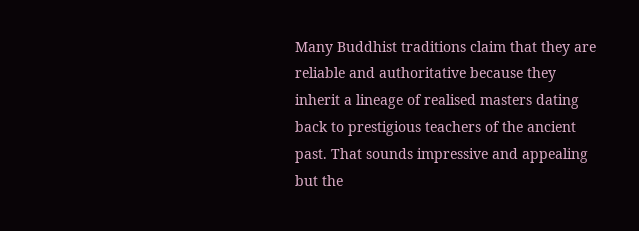Many Buddhist traditions claim that they are reliable and authoritative because they inherit a lineage of realised masters dating back to prestigious teachers of the ancient past. That sounds impressive and appealing but the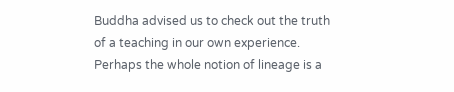Buddha advised us to check out the truth of a teaching in our own experience. Perhaps the whole notion of lineage is a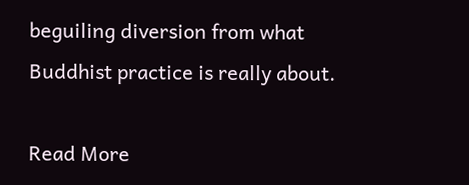beguiling diversion from what Buddhist practice is really about.

Read More